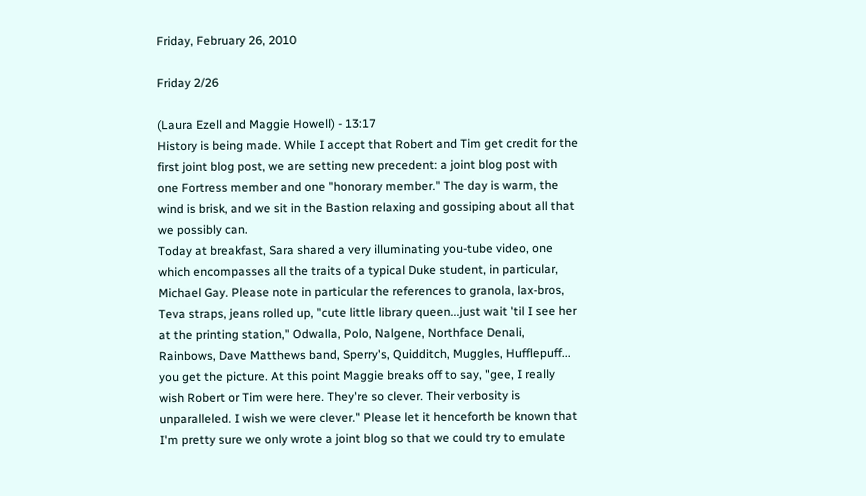Friday, February 26, 2010

Friday 2/26

(Laura Ezell and Maggie Howell) - 13:17
History is being made. While I accept that Robert and Tim get credit for the first joint blog post, we are setting new precedent: a joint blog post with one Fortress member and one "honorary member." The day is warm, the wind is brisk, and we sit in the Bastion relaxing and gossiping about all that we possibly can.
Today at breakfast, Sara shared a very illuminating you-tube video, one which encompasses all the traits of a typical Duke student, in particular, Michael Gay. Please note in particular the references to granola, lax-bros, Teva straps, jeans rolled up, "cute little library queen...just wait 'til I see her at the printing station," Odwalla, Polo, Nalgene, Northface Denali, Rainbows, Dave Matthews band, Sperry's, Quidditch, Muggles, Hufflepuff... you get the picture. At this point Maggie breaks off to say, "gee, I really wish Robert or Tim were here. They're so clever. Their verbosity is unparalleled. I wish we were clever." Please let it henceforth be known that I'm pretty sure we only wrote a joint blog so that we could try to emulate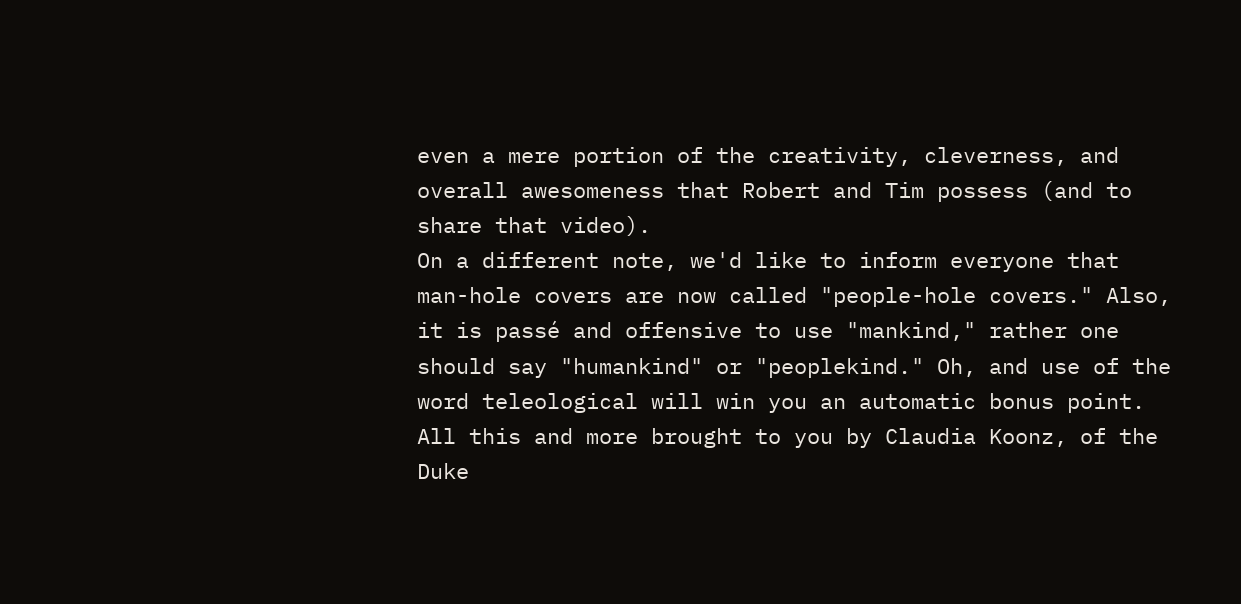even a mere portion of the creativity, cleverness, and overall awesomeness that Robert and Tim possess (and to share that video).
On a different note, we'd like to inform everyone that man-hole covers are now called "people-hole covers." Also, it is passé and offensive to use "mankind," rather one should say "humankind" or "peoplekind." Oh, and use of the word teleological will win you an automatic bonus point. All this and more brought to you by Claudia Koonz, of the Duke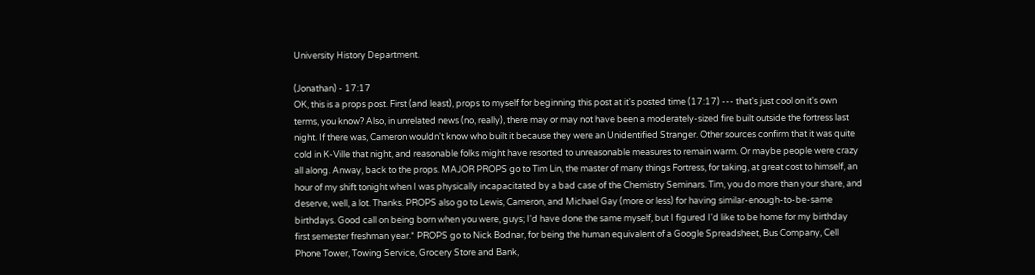University History Department.

(Jonathan) - 17:17
OK, this is a props post. First (and least), props to myself for beginning this post at it's posted time (17:17) --- that's just cool on it's own terms, you know? Also, in unrelated news (no, really), there may or may not have been a moderately-sized fire built outside the fortress last night. If there was, Cameron wouldn't know who built it because they were an Unidentified Stranger. Other sources confirm that it was quite cold in K-Ville that night, and reasonable folks might have resorted to unreasonable measures to remain warm. Or maybe people were crazy all along. Anway, back to the props. MAJOR PROPS go to Tim Lin, the master of many things Fortress, for taking, at great cost to himself, an hour of my shift tonight when I was physically incapacitated by a bad case of the Chemistry Seminars. Tim, you do more than your share, and deserve, well, a lot. Thanks. PROPS also go to Lewis, Cameron, and Michael Gay (more or less) for having similar-enough-to-be-same birthdays. Good call on being born when you were, guys; I'd have done the same myself, but I figured I'd like to be home for my birthday first semester freshman year.* PROPS go to Nick Bodnar, for being the human equivalent of a Google Spreadsheet, Bus Company, Cell Phone Tower, Towing Service, Grocery Store and Bank,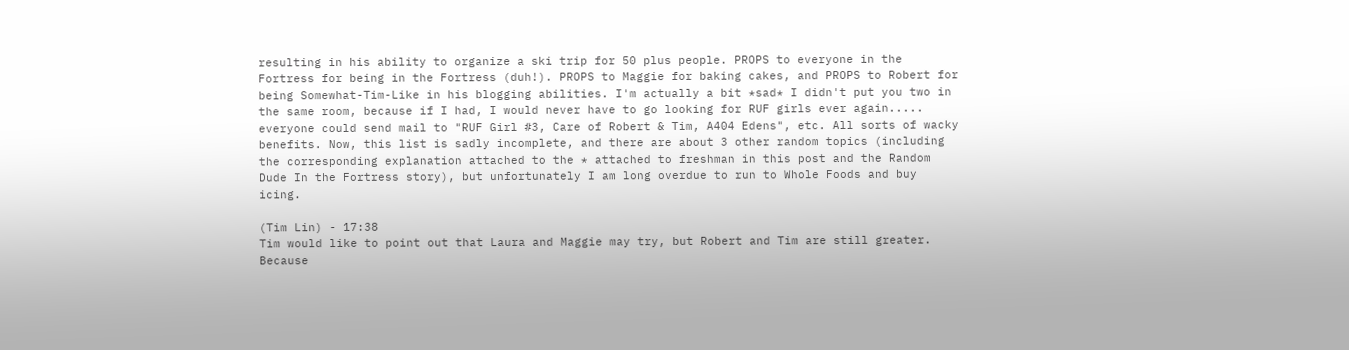resulting in his ability to organize a ski trip for 50 plus people. PROPS to everyone in the Fortress for being in the Fortress (duh!). PROPS to Maggie for baking cakes, and PROPS to Robert for being Somewhat-Tim-Like in his blogging abilities. I'm actually a bit *sad* I didn't put you two in the same room, because if I had, I would never have to go looking for RUF girls ever again..... everyone could send mail to "RUF Girl #3, Care of Robert & Tim, A404 Edens", etc. All sorts of wacky benefits. Now, this list is sadly incomplete, and there are about 3 other random topics (including the corresponding explanation attached to the * attached to freshman in this post and the Random Dude In the Fortress story), but unfortunately I am long overdue to run to Whole Foods and buy icing.

(Tim Lin) - 17:38
Tim would like to point out that Laura and Maggie may try, but Robert and Tim are still greater. Because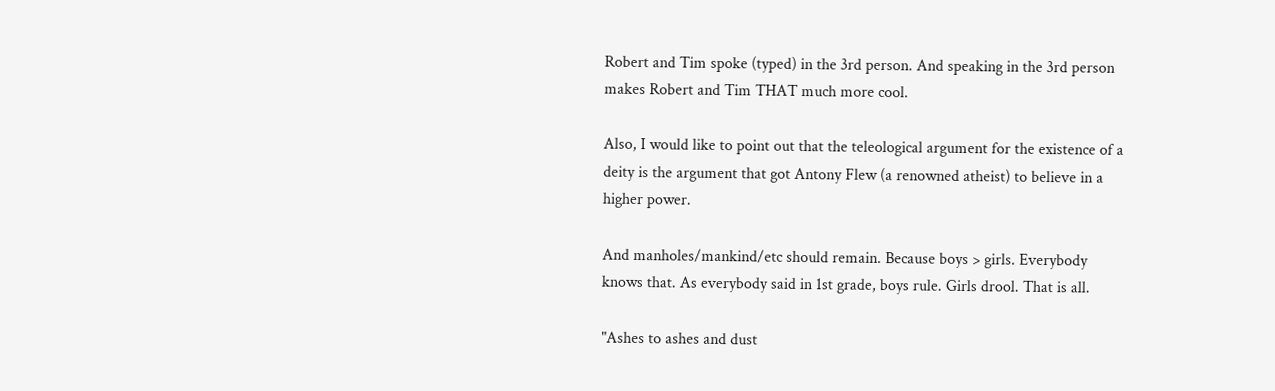Robert and Tim spoke (typed) in the 3rd person. And speaking in the 3rd person makes Robert and Tim THAT much more cool.

Also, I would like to point out that the teleological argument for the existence of a deity is the argument that got Antony Flew (a renowned atheist) to believe in a higher power.

And manholes/mankind/etc should remain. Because boys > girls. Everybody knows that. As everybody said in 1st grade, boys rule. Girls drool. That is all.

"Ashes to ashes and dust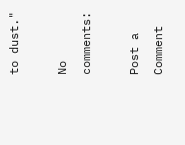to dust."

No comments:

Post a Comment